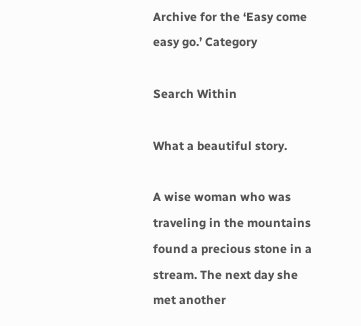Archive for the ‘Easy come easy go.’ Category

Search Within

What a beautiful story.

A wise woman who was traveling in the mountains found a precious stone in a
stream. The next day she met another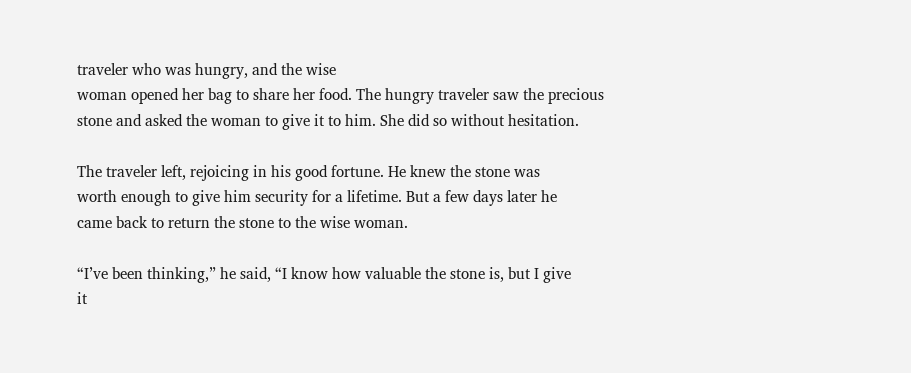traveler who was hungry, and the wise
woman opened her bag to share her food. The hungry traveler saw the precious
stone and asked the woman to give it to him. She did so without hesitation.

The traveler left, rejoicing in his good fortune. He knew the stone was
worth enough to give him security for a lifetime. But a few days later he
came back to return the stone to the wise woman.

“I’ve been thinking,” he said, “I know how valuable the stone is, but I give
it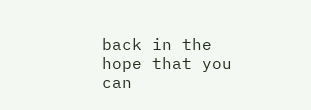back in the hope that you can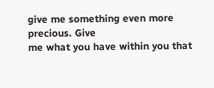give me something even more precious. Give
me what you have within you that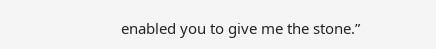enabled you to give me the stone.”